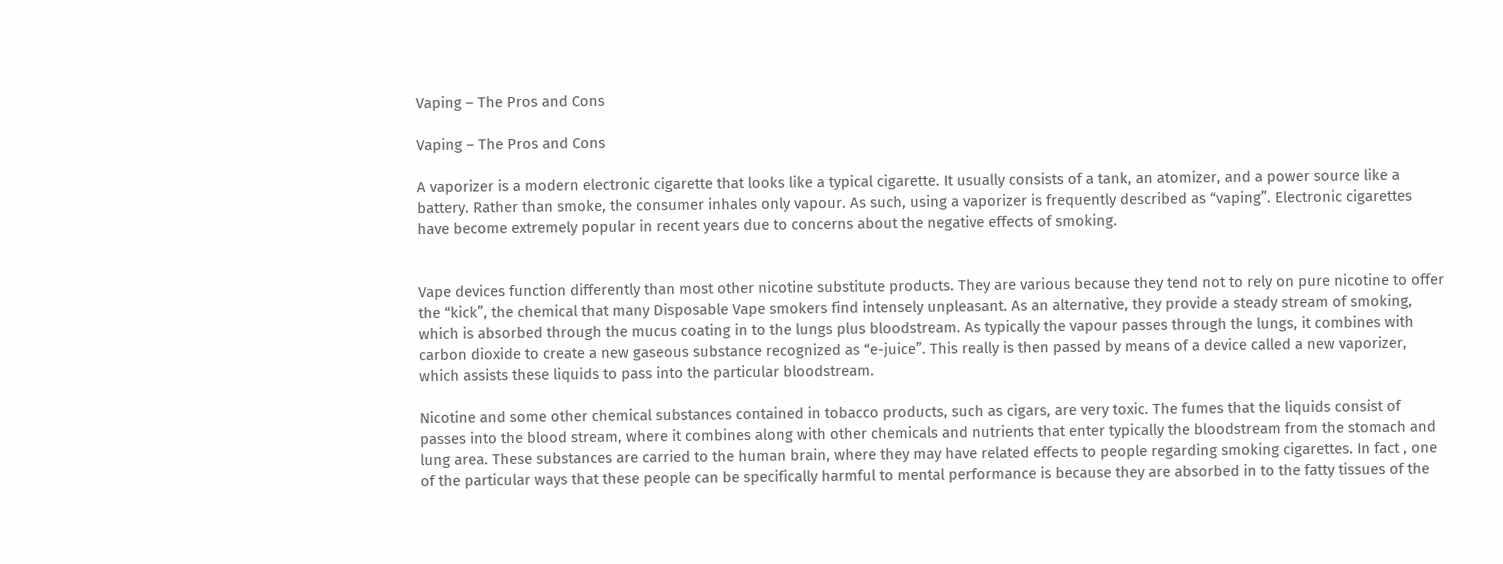Vaping – The Pros and Cons

Vaping – The Pros and Cons

A vaporizer is a modern electronic cigarette that looks like a typical cigarette. It usually consists of a tank, an atomizer, and a power source like a battery. Rather than smoke, the consumer inhales only vapour. As such, using a vaporizer is frequently described as “vaping”. Electronic cigarettes have become extremely popular in recent years due to concerns about the negative effects of smoking.


Vape devices function differently than most other nicotine substitute products. They are various because they tend not to rely on pure nicotine to offer the “kick”, the chemical that many Disposable Vape smokers find intensely unpleasant. As an alternative, they provide a steady stream of smoking, which is absorbed through the mucus coating in to the lungs plus bloodstream. As typically the vapour passes through the lungs, it combines with carbon dioxide to create a new gaseous substance recognized as “e-juice”. This really is then passed by means of a device called a new vaporizer, which assists these liquids to pass into the particular bloodstream.

Nicotine and some other chemical substances contained in tobacco products, such as cigars, are very toxic. The fumes that the liquids consist of passes into the blood stream, where it combines along with other chemicals and nutrients that enter typically the bloodstream from the stomach and lung area. These substances are carried to the human brain, where they may have related effects to people regarding smoking cigarettes. In fact , one of the particular ways that these people can be specifically harmful to mental performance is because they are absorbed in to the fatty tissues of the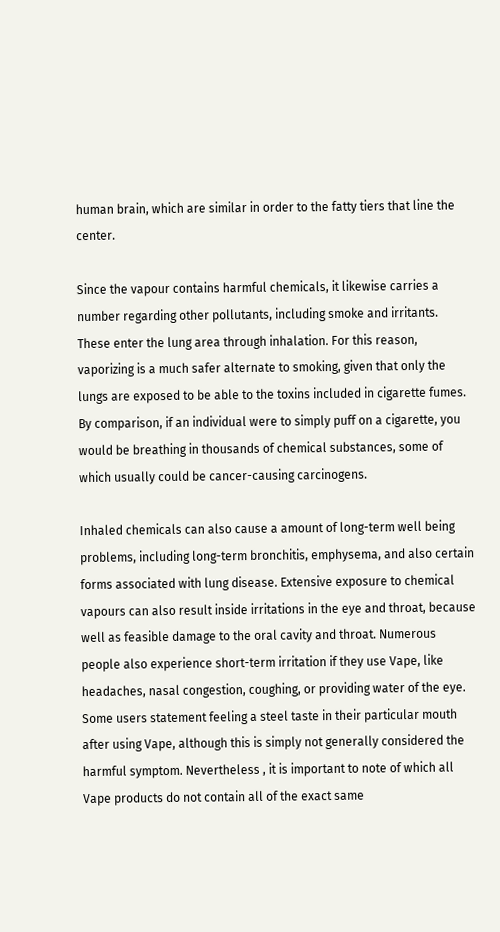human brain, which are similar in order to the fatty tiers that line the center.

Since the vapour contains harmful chemicals, it likewise carries a number regarding other pollutants, including smoke and irritants. These enter the lung area through inhalation. For this reason, vaporizing is a much safer alternate to smoking, given that only the lungs are exposed to be able to the toxins included in cigarette fumes. By comparison, if an individual were to simply puff on a cigarette, you would be breathing in thousands of chemical substances, some of which usually could be cancer-causing carcinogens.

Inhaled chemicals can also cause a amount of long-term well being problems, including long-term bronchitis, emphysema, and also certain forms associated with lung disease. Extensive exposure to chemical vapours can also result inside irritations in the eye and throat, because well as feasible damage to the oral cavity and throat. Numerous people also experience short-term irritation if they use Vape, like headaches, nasal congestion, coughing, or providing water of the eye. Some users statement feeling a steel taste in their particular mouth after using Vape, although this is simply not generally considered the harmful symptom. Nevertheless , it is important to note of which all Vape products do not contain all of the exact same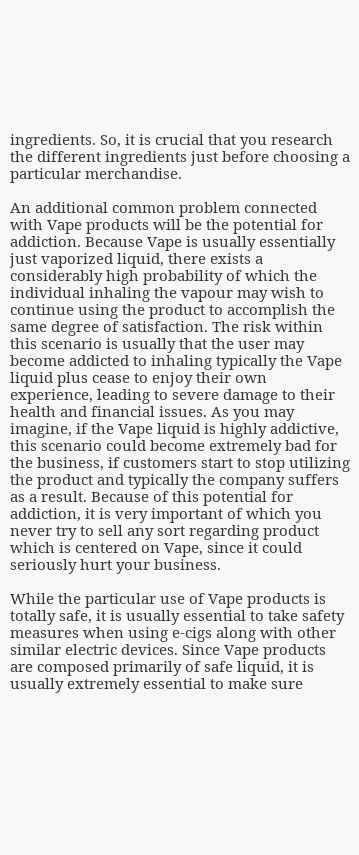ingredients. So, it is crucial that you research the different ingredients just before choosing a particular merchandise.

An additional common problem connected with Vape products will be the potential for addiction. Because Vape is usually essentially just vaporized liquid, there exists a considerably high probability of which the individual inhaling the vapour may wish to continue using the product to accomplish the same degree of satisfaction. The risk within this scenario is usually that the user may become addicted to inhaling typically the Vape liquid plus cease to enjoy their own experience, leading to severe damage to their health and financial issues. As you may imagine, if the Vape liquid is highly addictive, this scenario could become extremely bad for the business, if customers start to stop utilizing the product and typically the company suffers as a result. Because of this potential for addiction, it is very important of which you never try to sell any sort regarding product which is centered on Vape, since it could seriously hurt your business.

While the particular use of Vape products is totally safe, it is usually essential to take safety measures when using e-cigs along with other similar electric devices. Since Vape products are composed primarily of safe liquid, it is usually extremely essential to make sure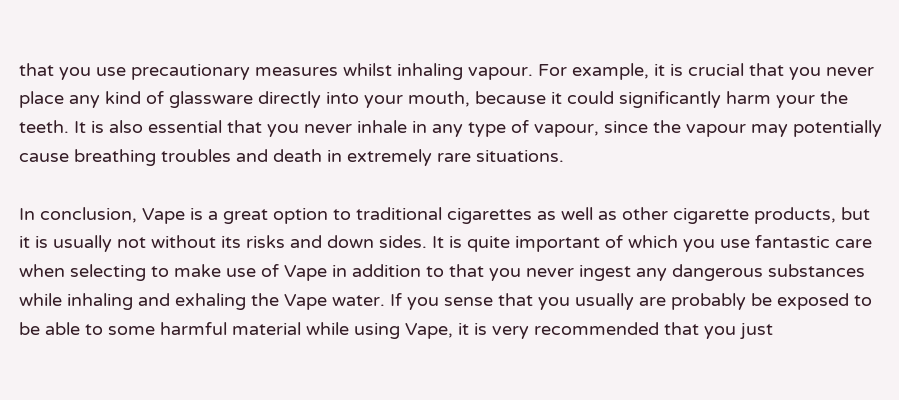that you use precautionary measures whilst inhaling vapour. For example, it is crucial that you never place any kind of glassware directly into your mouth, because it could significantly harm your the teeth. It is also essential that you never inhale in any type of vapour, since the vapour may potentially cause breathing troubles and death in extremely rare situations.

In conclusion, Vape is a great option to traditional cigarettes as well as other cigarette products, but it is usually not without its risks and down sides. It is quite important of which you use fantastic care when selecting to make use of Vape in addition to that you never ingest any dangerous substances while inhaling and exhaling the Vape water. If you sense that you usually are probably be exposed to be able to some harmful material while using Vape, it is very recommended that you just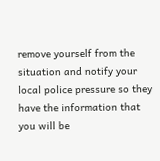remove yourself from the situation and notify your local police pressure so they have the information that you will be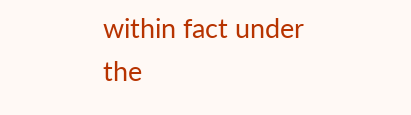within fact under the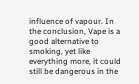influence of vapour. In the conclusion, Vape is a good alternative to smoking, yet like everything more, it could still be dangerous in the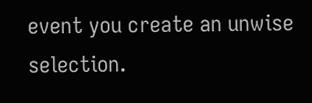event you create an unwise selection.